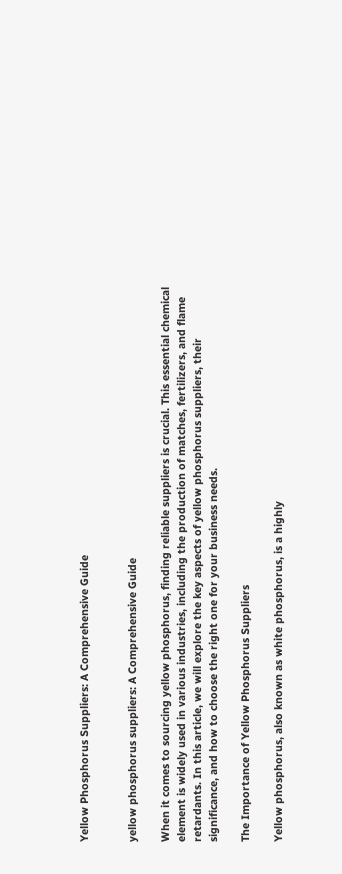Yellow Phosphorus Suppliers: A Comprehensive Guide


yellow phosphorus suppliers: A Comprehensive Guide

When it comes to sourcing yellow phosphorus, finding reliable suppliers is crucial. This essential chemical element is widely used in various industries, including the production of matches, fertilizers, and flame retardants. In this article, we will explore the key aspects of yellow phosphorus suppliers, their significance, and how to choose the right one for your business needs.

The Importance of Yellow Phosphorus Suppliers

Yellow phosphorus, also known as white phosphorus, is a highly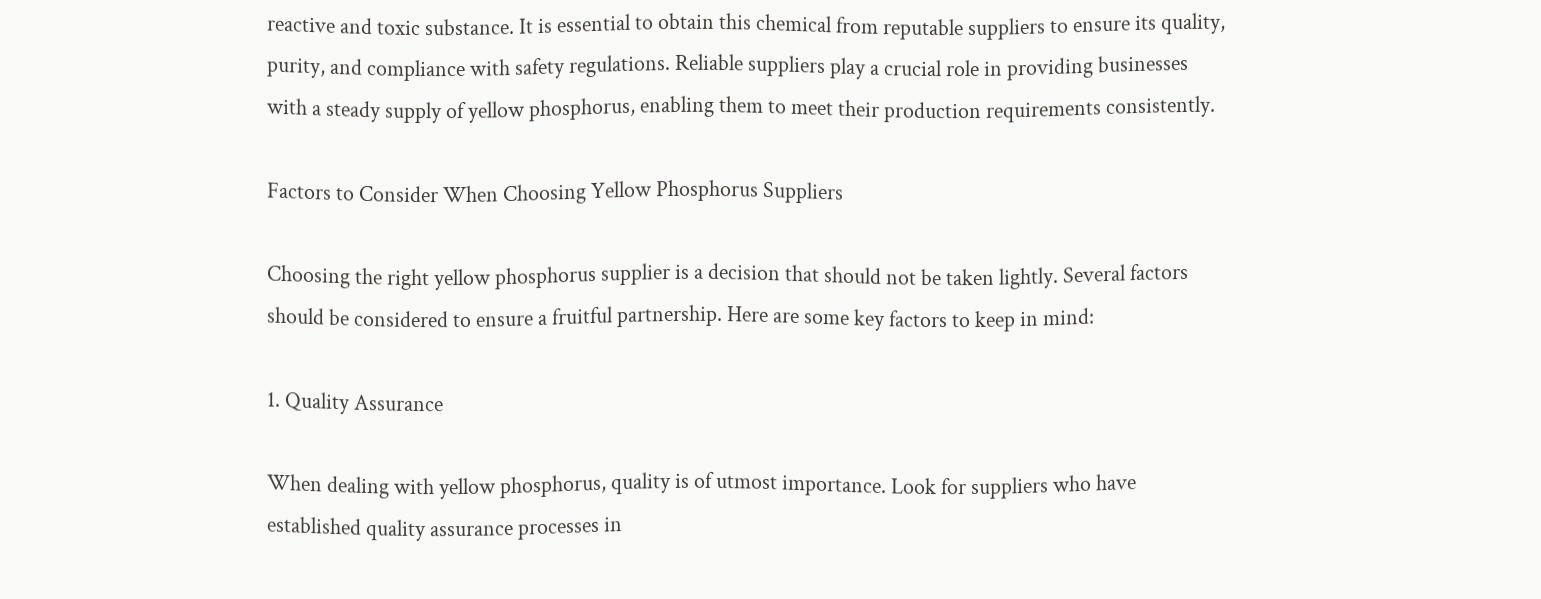reactive and toxic substance. It is essential to obtain this chemical from reputable suppliers to ensure its quality, purity, and compliance with safety regulations. Reliable suppliers play a crucial role in providing businesses with a steady supply of yellow phosphorus, enabling them to meet their production requirements consistently.

Factors to Consider When Choosing Yellow Phosphorus Suppliers

Choosing the right yellow phosphorus supplier is a decision that should not be taken lightly. Several factors should be considered to ensure a fruitful partnership. Here are some key factors to keep in mind:

1. Quality Assurance

When dealing with yellow phosphorus, quality is of utmost importance. Look for suppliers who have established quality assurance processes in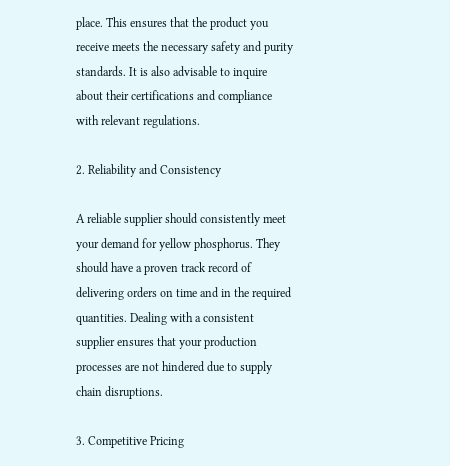place. This ensures that the product you receive meets the necessary safety and purity standards. It is also advisable to inquire about their certifications and compliance with relevant regulations.

2. Reliability and Consistency

A reliable supplier should consistently meet your demand for yellow phosphorus. They should have a proven track record of delivering orders on time and in the required quantities. Dealing with a consistent supplier ensures that your production processes are not hindered due to supply chain disruptions.

3. Competitive Pricing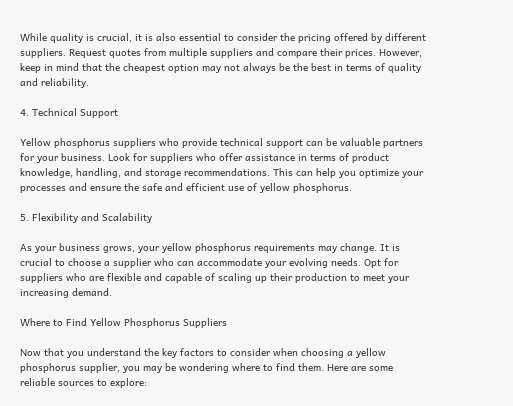While quality is crucial, it is also essential to consider the pricing offered by different suppliers. Request quotes from multiple suppliers and compare their prices. However, keep in mind that the cheapest option may not always be the best in terms of quality and reliability.

4. Technical Support

Yellow phosphorus suppliers who provide technical support can be valuable partners for your business. Look for suppliers who offer assistance in terms of product knowledge, handling, and storage recommendations. This can help you optimize your processes and ensure the safe and efficient use of yellow phosphorus.

5. Flexibility and Scalability

As your business grows, your yellow phosphorus requirements may change. It is crucial to choose a supplier who can accommodate your evolving needs. Opt for suppliers who are flexible and capable of scaling up their production to meet your increasing demand.

Where to Find Yellow Phosphorus Suppliers

Now that you understand the key factors to consider when choosing a yellow phosphorus supplier, you may be wondering where to find them. Here are some reliable sources to explore: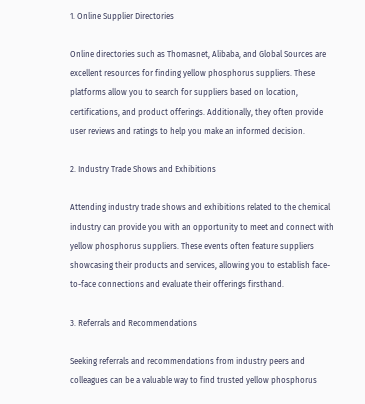1. Online Supplier Directories

Online directories such as Thomasnet, Alibaba, and Global Sources are excellent resources for finding yellow phosphorus suppliers. These platforms allow you to search for suppliers based on location, certifications, and product offerings. Additionally, they often provide user reviews and ratings to help you make an informed decision.

2. Industry Trade Shows and Exhibitions

Attending industry trade shows and exhibitions related to the chemical industry can provide you with an opportunity to meet and connect with yellow phosphorus suppliers. These events often feature suppliers showcasing their products and services, allowing you to establish face-to-face connections and evaluate their offerings firsthand.

3. Referrals and Recommendations

Seeking referrals and recommendations from industry peers and colleagues can be a valuable way to find trusted yellow phosphorus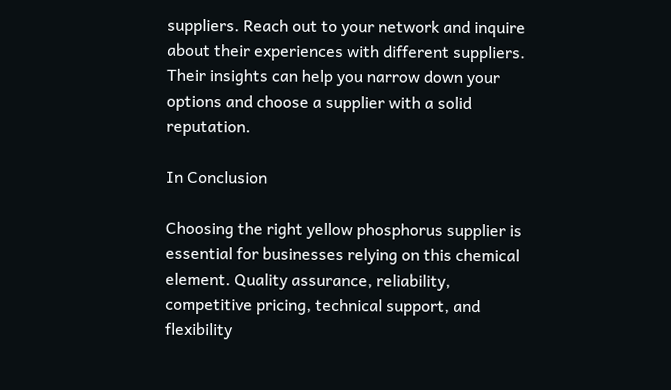suppliers. Reach out to your network and inquire about their experiences with different suppliers. Their insights can help you narrow down your options and choose a supplier with a solid reputation.

In Conclusion

Choosing the right yellow phosphorus supplier is essential for businesses relying on this chemical element. Quality assurance, reliability, competitive pricing, technical support, and flexibility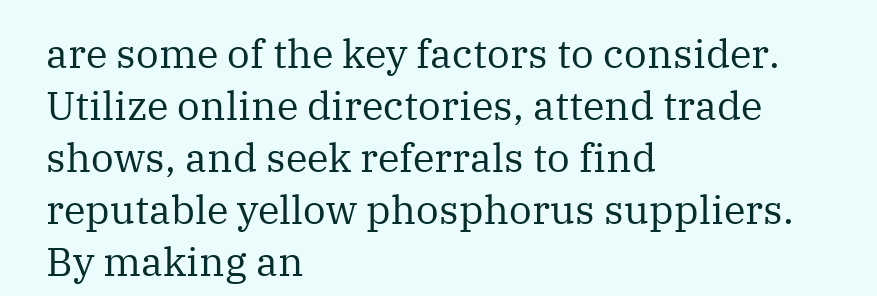are some of the key factors to consider. Utilize online directories, attend trade shows, and seek referrals to find reputable yellow phosphorus suppliers. By making an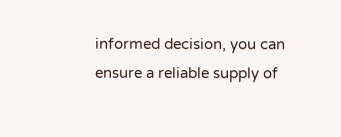informed decision, you can ensure a reliable supply of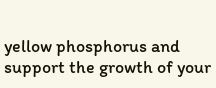yellow phosphorus and support the growth of your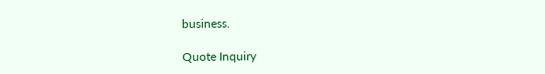business.

Quote Inquiry